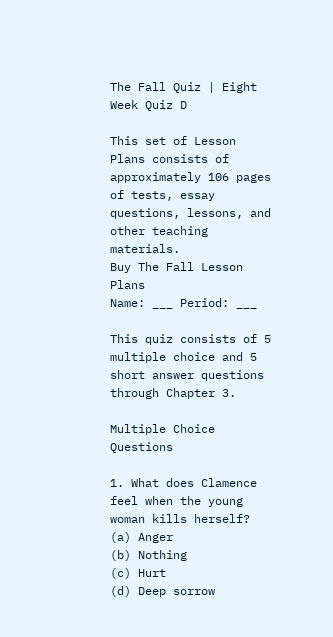The Fall Quiz | Eight Week Quiz D

This set of Lesson Plans consists of approximately 106 pages of tests, essay questions, lessons, and other teaching materials.
Buy The Fall Lesson Plans
Name: ___ Period: ___

This quiz consists of 5 multiple choice and 5 short answer questions through Chapter 3.

Multiple Choice Questions

1. What does Clamence feel when the young woman kills herself?
(a) Anger
(b) Nothing
(c) Hurt
(d) Deep sorrow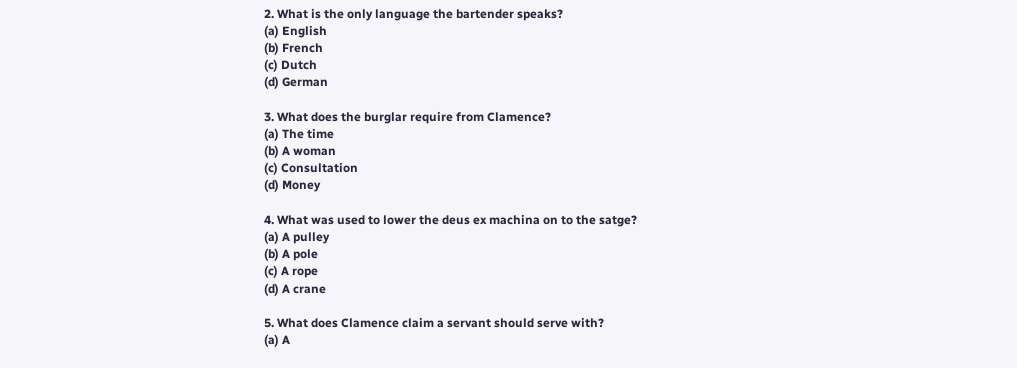2. What is the only language the bartender speaks?
(a) English
(b) French
(c) Dutch
(d) German

3. What does the burglar require from Clamence?
(a) The time
(b) A woman
(c) Consultation
(d) Money

4. What was used to lower the deus ex machina on to the satge?
(a) A pulley
(b) A pole
(c) A rope
(d) A crane

5. What does Clamence claim a servant should serve with?
(a) A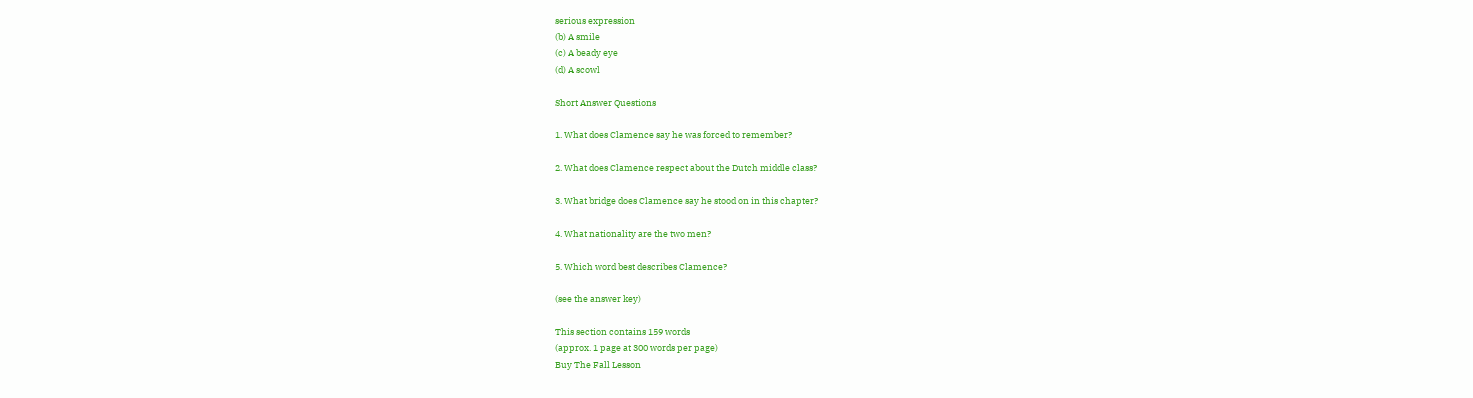serious expression
(b) A smile
(c) A beady eye
(d) A scowl

Short Answer Questions

1. What does Clamence say he was forced to remember?

2. What does Clamence respect about the Dutch middle class?

3. What bridge does Clamence say he stood on in this chapter?

4. What nationality are the two men?

5. Which word best describes Clamence?

(see the answer key)

This section contains 159 words
(approx. 1 page at 300 words per page)
Buy The Fall Lesson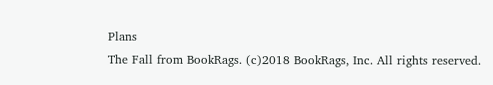Plans
The Fall from BookRags. (c)2018 BookRags, Inc. All rights reserved.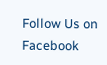Follow Us on Facebook